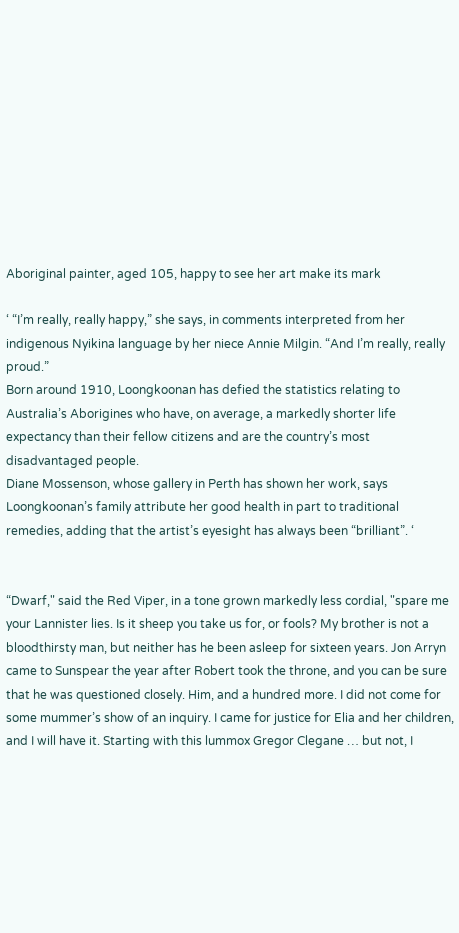Aboriginal painter, aged 105, happy to see her art make its mark

‘ “I’m really, really happy,” she says, in comments interpreted from her indigenous Nyikina language by her niece Annie Milgin. “And I’m really, really proud.”
Born around 1910, Loongkoonan has defied the statistics relating to Australia’s Aborigines who have, on average, a markedly shorter life expectancy than their fellow citizens and are the country’s most disadvantaged people.
Diane Mossenson, whose gallery in Perth has shown her work, says Loongkoonan’s family attribute her good health in part to traditional remedies, adding that the artist’s eyesight has always been “brilliant”. ‘


“Dwarf," said the Red Viper, in a tone grown markedly less cordial, "spare me your Lannister lies. Is it sheep you take us for, or fools? My brother is not a bloodthirsty man, but neither has he been asleep for sixteen years. Jon Arryn came to Sunspear the year after Robert took the throne, and you can be sure that he was questioned closely. Him, and a hundred more. I did not come for some mummer’s show of an inquiry. I came for justice for Elia and her children, and I will have it. Starting with this lummox Gregor Clegane … but not, I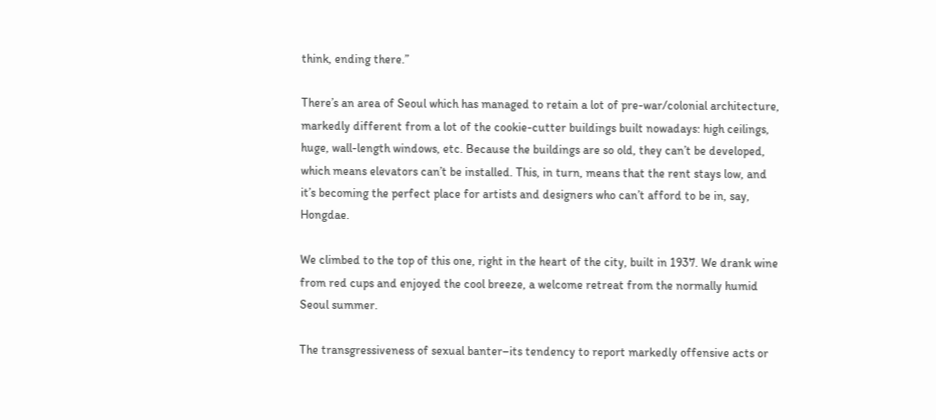think, ending there.”

There’s an area of Seoul which has managed to retain a lot of pre-war/colonial architecture, markedly different from a lot of the cookie-cutter buildings built nowadays: high ceilings, huge, wall-length windows, etc. Because the buildings are so old, they can’t be developed, which means elevators can’t be installed. This, in turn, means that the rent stays low, and it’s becoming the perfect place for artists and designers who can’t afford to be in, say, Hongdae.

We climbed to the top of this one, right in the heart of the city, built in 1937. We drank wine from red cups and enjoyed the cool breeze, a welcome retreat from the normally humid Seoul summer.

The transgressiveness of sexual banter–its tendency to report markedly offensive acts or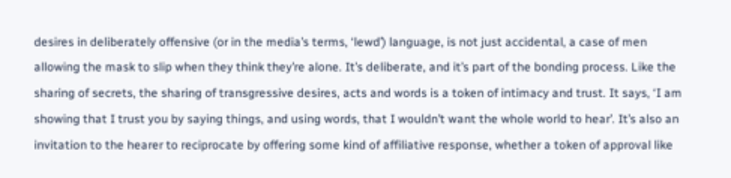desires in deliberately offensive (or in the media’s terms, ‘lewd’) language, is not just accidental, a case of men allowing the mask to slip when they think they’re alone. It’s deliberate, and it’s part of the bonding process. Like the sharing of secrets, the sharing of transgressive desires, acts and words is a token of intimacy and trust. It says, ‘I am showing that I trust you by saying things, and using words, that I wouldn’t want the whole world to hear’. It’s also an invitation to the hearer to reciprocate by offering some kind of affiliative response, whether a token of approval like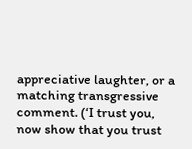appreciative laughter, or a matching transgressive comment. (‘I trust you, now show that you trust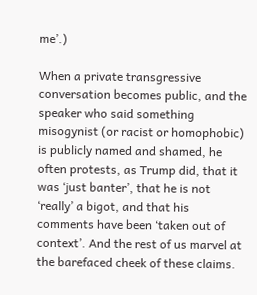me’.)

When a private transgressive conversation becomes public, and the speaker who said something misogynist (or racist or homophobic) is publicly named and shamed, he often protests, as Trump did, that it was ‘just banter’, that he is not ‘really’ a bigot, and that his comments have been ‘taken out of context’. And the rest of us marvel at the barefaced cheek of these claims.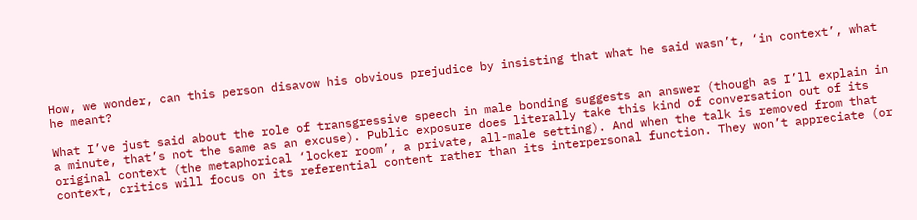How, we wonder, can this person disavow his obvious prejudice by insisting that what he said wasn’t, ‘in context’, what he meant?

What I’ve just said about the role of transgressive speech in male bonding suggests an answer (though as I’ll explain in a minute, that’s not the same as an excuse). Public exposure does literally take this kind of conversation out of its original context (the metaphorical ‘locker room’, a private, all-male setting). And when the talk is removed from that context, critics will focus on its referential content rather than its interpersonal function. They won’t appreciate (or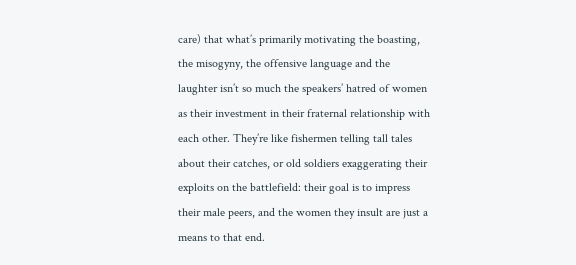care) that what’s primarily motivating the boasting, the misogyny, the offensive language and the laughter isn’t so much the speakers’ hatred of women as their investment in their fraternal relationship with each other. They’re like fishermen telling tall tales about their catches, or old soldiers exaggerating their exploits on the battlefield: their goal is to impress their male peers, and the women they insult are just a means to that end.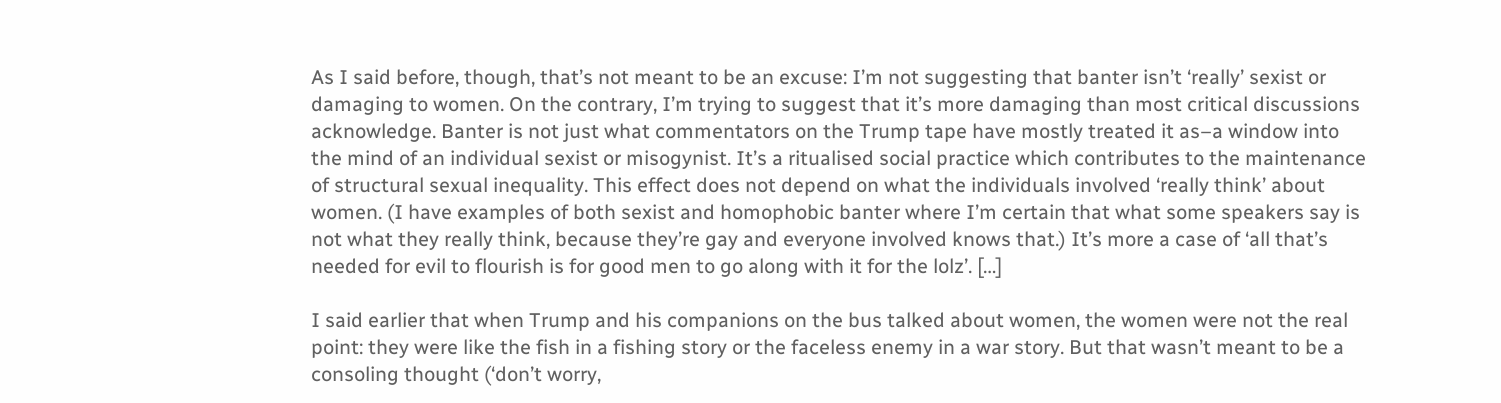As I said before, though, that’s not meant to be an excuse: I’m not suggesting that banter isn’t ‘really’ sexist or damaging to women. On the contrary, I’m trying to suggest that it’s more damaging than most critical discussions acknowledge. Banter is not just what commentators on the Trump tape have mostly treated it as–a window into the mind of an individual sexist or misogynist. It’s a ritualised social practice which contributes to the maintenance of structural sexual inequality. This effect does not depend on what the individuals involved ‘really think’ about women. (I have examples of both sexist and homophobic banter where I’m certain that what some speakers say is not what they really think, because they’re gay and everyone involved knows that.) It’s more a case of ‘all that’s needed for evil to flourish is for good men to go along with it for the lolz’. […]

I said earlier that when Trump and his companions on the bus talked about women, the women were not the real point: they were like the fish in a fishing story or the faceless enemy in a war story. But that wasn’t meant to be a consoling thought (‘don’t worry,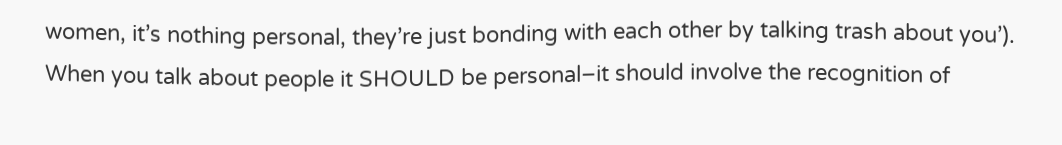women, it’s nothing personal, they’re just bonding with each other by talking trash about you’). When you talk about people it SHOULD be personal–it should involve the recognition of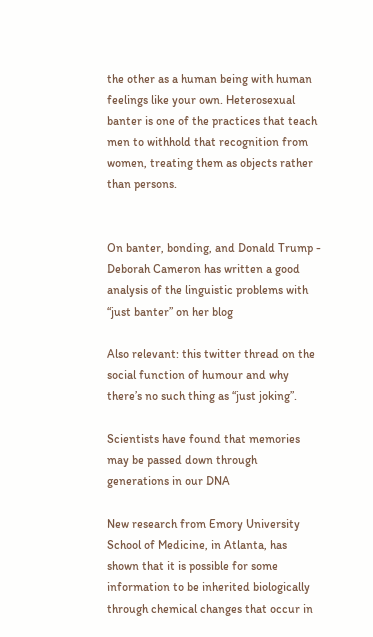the other as a human being with human feelings like your own. Heterosexual banter is one of the practices that teach men to withhold that recognition from women, treating them as objects rather than persons.


On banter, bonding, and Donald Trump - Deborah Cameron has written a good analysis of the linguistic problems with “just banter” on her blog

Also relevant: this twitter thread on the social function of humour and why there’s no such thing as “just joking”.

Scientists have found that memories may be passed down through generations in our DNA

New research from Emory University School of Medicine, in Atlanta, has shown that it is possible for some information to be inherited biologically through chemical changes that occur in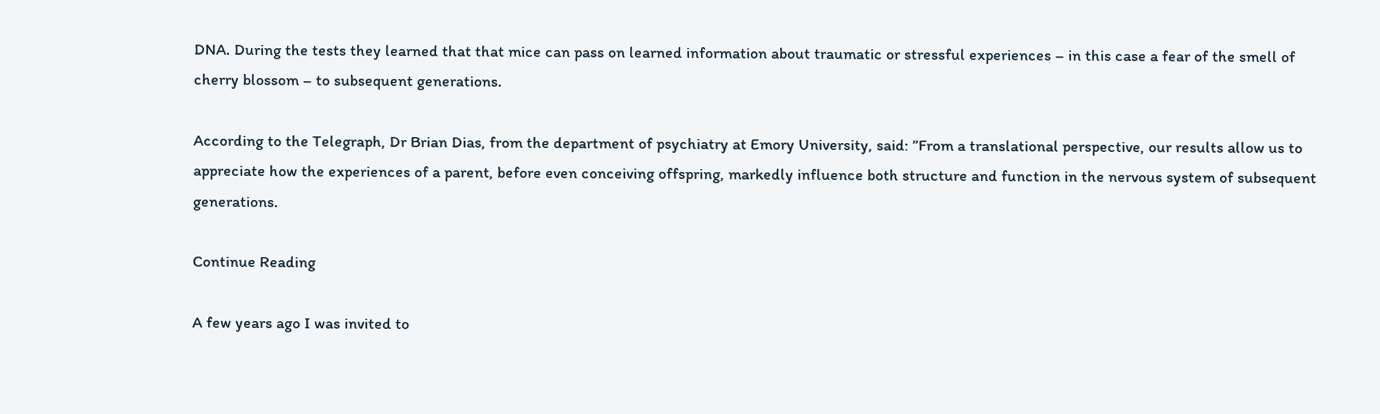DNA. During the tests they learned that that mice can pass on learned information about traumatic or stressful experiences – in this case a fear of the smell of cherry blossom – to subsequent generations.

According to the Telegraph, Dr Brian Dias, from the department of psychiatry at Emory University, said: ”From a translational perspective, our results allow us to appreciate how the experiences of a parent, before even conceiving offspring, markedly influence both structure and function in the nervous system of subsequent generations.

Continue Reading

A few years ago I was invited to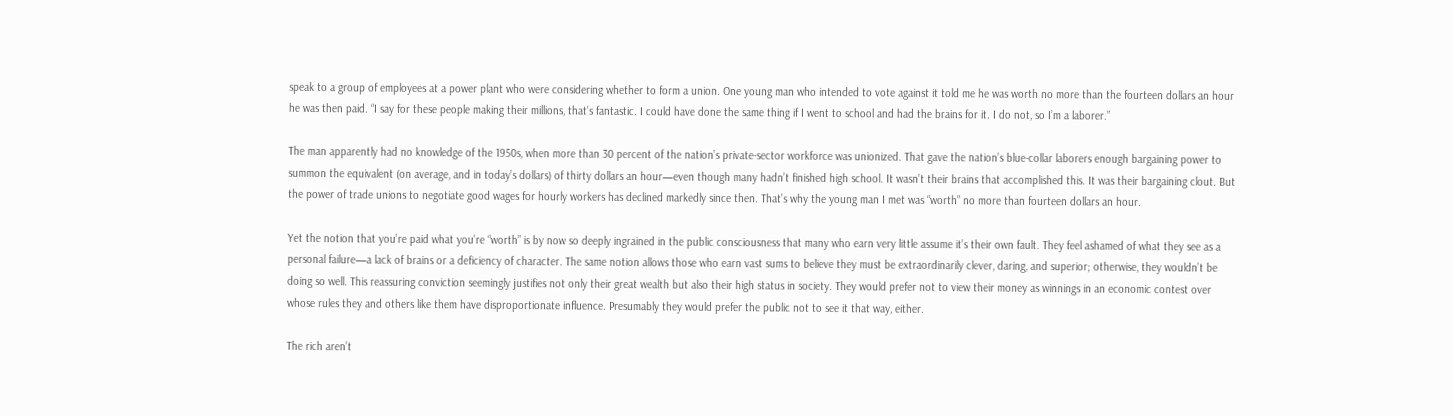speak to a group of employees at a power plant who were considering whether to form a union. One young man who intended to vote against it told me he was worth no more than the fourteen dollars an hour he was then paid. “I say for these people making their millions, that’s fantastic. I could have done the same thing if I went to school and had the brains for it. I do not, so I’m a laborer.”

The man apparently had no knowledge of the 1950s, when more than 30 percent of the nation’s private-sector workforce was unionized. That gave the nation’s blue-collar laborers enough bargaining power to summon the equivalent (on average, and in today’s dollars) of thirty dollars an hour—even though many hadn’t finished high school. It wasn’t their brains that accomplished this. It was their bargaining clout. But the power of trade unions to negotiate good wages for hourly workers has declined markedly since then. That’s why the young man I met was “worth” no more than fourteen dollars an hour.

Yet the notion that you’re paid what you’re “worth” is by now so deeply ingrained in the public consciousness that many who earn very little assume it’s their own fault. They feel ashamed of what they see as a personal failure—a lack of brains or a deficiency of character. The same notion allows those who earn vast sums to believe they must be extraordinarily clever, daring, and superior; otherwise, they wouldn’t be doing so well. This reassuring conviction seemingly justifies not only their great wealth but also their high status in society. They would prefer not to view their money as winnings in an economic contest over whose rules they and others like them have disproportionate influence. Presumably they would prefer the public not to see it that way, either.

The rich aren’t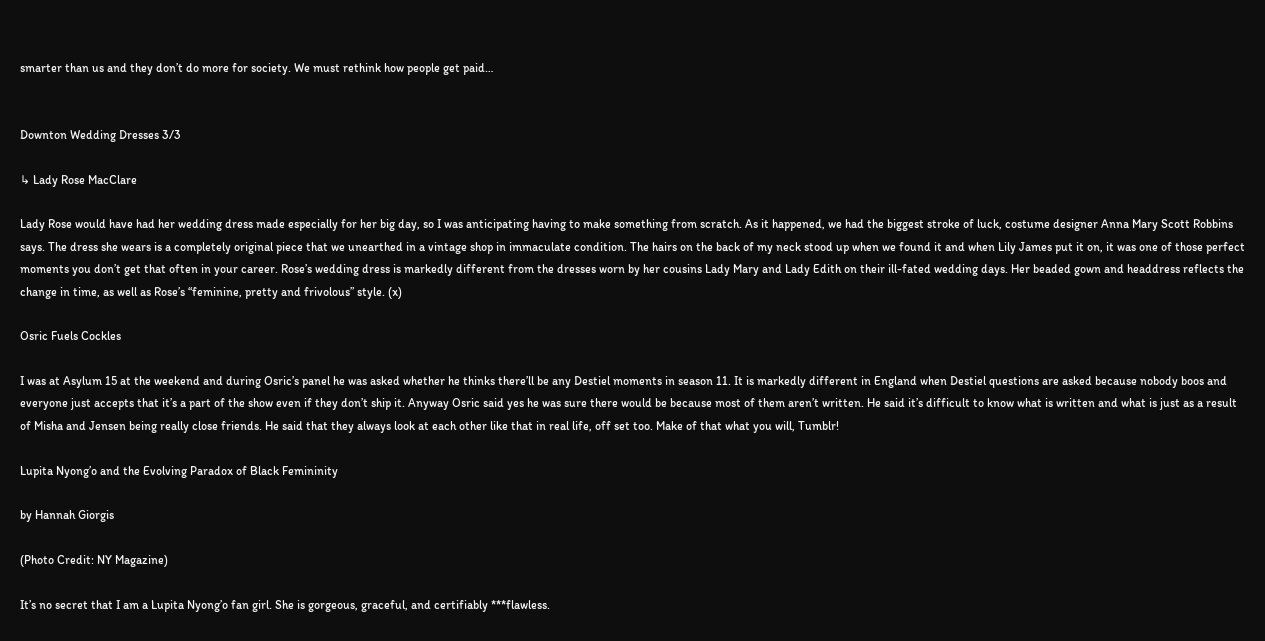smarter than us and they don’t do more for society. We must rethink how people get paid…


Downton Wedding Dresses 3/3

↳ Lady Rose MacClare

Lady Rose would have had her wedding dress made especially for her big day, so I was anticipating having to make something from scratch. As it happened, we had the biggest stroke of luck, costume designer Anna Mary Scott Robbins says. The dress she wears is a completely original piece that we unearthed in a vintage shop in immaculate condition. The hairs on the back of my neck stood up when we found it and when Lily James put it on, it was one of those perfect moments you don’t get that often in your career. Rose’s wedding dress is markedly different from the dresses worn by her cousins Lady Mary and Lady Edith on their ill-fated wedding days. Her beaded gown and headdress reflects the change in time, as well as Rose’s “feminine, pretty and frivolous” style. (x)

Osric Fuels Cockles

I was at Asylum 15 at the weekend and during Osric’s panel he was asked whether he thinks there’ll be any Destiel moments in season 11. It is markedly different in England when Destiel questions are asked because nobody boos and everyone just accepts that it’s a part of the show even if they don’t ship it. Anyway Osric said yes he was sure there would be because most of them aren’t written. He said it’s difficult to know what is written and what is just as a result of Misha and Jensen being really close friends. He said that they always look at each other like that in real life, off set too. Make of that what you will, Tumblr!

Lupita Nyong’o and the Evolving Paradox of Black Femininity

by Hannah Giorgis

(Photo Credit: NY Magazine)

It’s no secret that I am a Lupita Nyong’o fan girl. She is gorgeous, graceful, and certifiably ***flawless.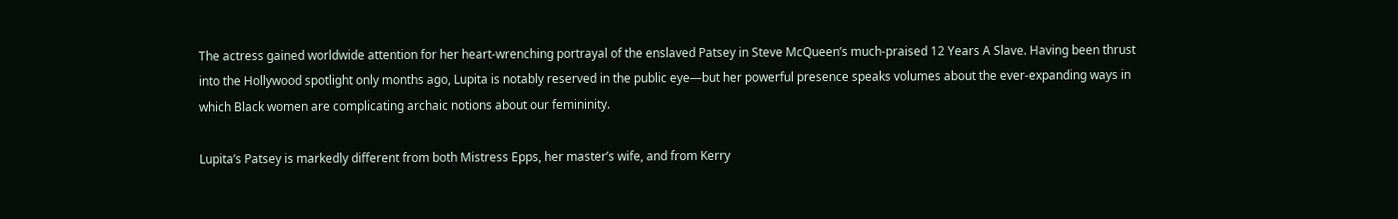The actress gained worldwide attention for her heart-wrenching portrayal of the enslaved Patsey in Steve McQueen’s much-praised 12 Years A Slave. Having been thrust into the Hollywood spotlight only months ago, Lupita is notably reserved in the public eye—but her powerful presence speaks volumes about the ever-expanding ways in which Black women are complicating archaic notions about our femininity.

Lupita’s Patsey is markedly different from both Mistress Epps, her master’s wife, and from Kerry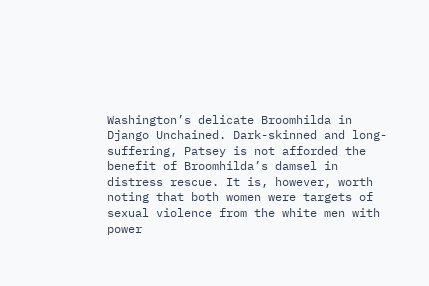Washington’s delicate Broomhilda in Django Unchained. Dark-skinned and long-suffering, Patsey is not afforded the benefit of Broomhilda’s damsel in distress rescue. It is, however, worth noting that both women were targets of sexual violence from the white men with power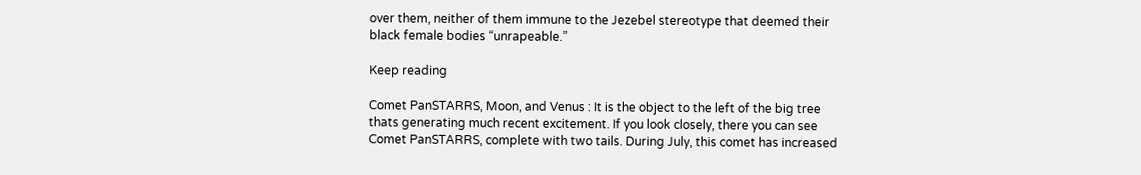over them, neither of them immune to the Jezebel stereotype that deemed their black female bodies “unrapeable.”

Keep reading

Comet PanSTARRS, Moon, and Venus : It is the object to the left of the big tree thats generating much recent excitement. If you look closely, there you can see Comet PanSTARRS, complete with two tails. During July, this comet has increased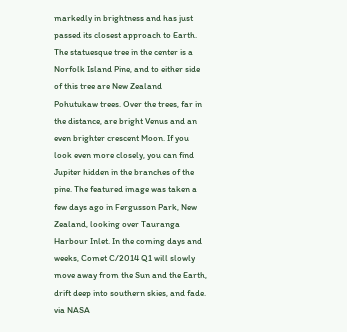markedly in brightness and has just passed its closest approach to Earth. The statuesque tree in the center is a Norfolk Island Pine, and to either side of this tree are New Zealand Pohutukaw trees. Over the trees, far in the distance, are bright Venus and an even brighter crescent Moon. If you look even more closely, you can find Jupiter hidden in the branches of the pine. The featured image was taken a few days ago in Fergusson Park, New Zealand, looking over Tauranga Harbour Inlet. In the coming days and weeks, Comet C/2014 Q1 will slowly move away from the Sun and the Earth, drift deep into southern skies, and fade. via NASA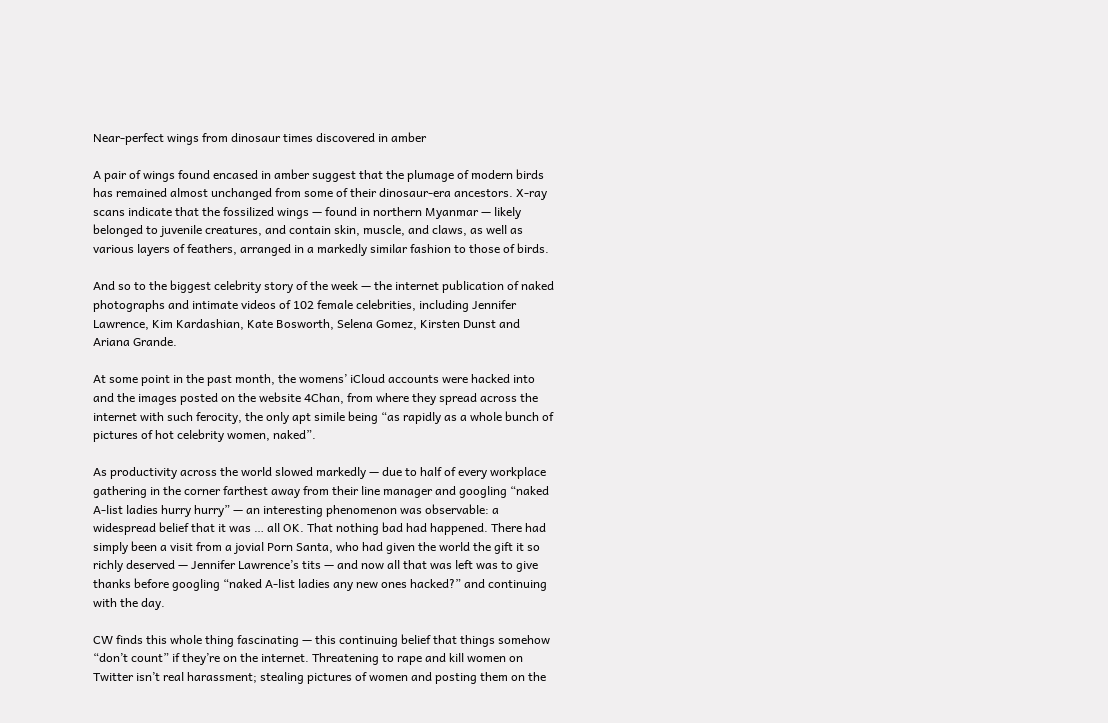Near-perfect wings from dinosaur times discovered in amber

A pair of wings found encased in amber suggest that the plumage of modern birds has remained almost unchanged from some of their dinosaur-era ancestors. X-ray scans indicate that the fossilized wings — found in northern Myanmar — likely belonged to juvenile creatures, and contain skin, muscle, and claws, as well as various layers of feathers, arranged in a markedly similar fashion to those of birds.

And so to the biggest celebrity story of the week — the internet publication of naked photographs and intimate videos of 102 female celebrities, including Jennifer Lawrence, Kim Kardashian, Kate Bosworth, Selena Gomez, Kirsten Dunst and Ariana Grande.

At some point in the past month, the womens’ iCloud accounts were hacked into and the images posted on the website 4Chan, from where they spread across the internet with such ferocity, the only apt simile being “as rapidly as a whole bunch of pictures of hot celebrity women, naked”.

As productivity across the world slowed markedly — due to half of every workplace gathering in the corner farthest away from their line manager and googling “naked A-list ladies hurry hurry” — an interesting phenomenon was observable: a widespread belief that it was … all OK. That nothing bad had happened. There had simply been a visit from a jovial Porn Santa, who had given the world the gift it so richly deserved — Jennifer Lawrence’s tits — and now all that was left was to give thanks before googling “naked A-list ladies any new ones hacked?” and continuing with the day.

CW finds this whole thing fascinating — this continuing belief that things somehow “don’t count” if they’re on the internet. Threatening to rape and kill women on Twitter isn’t real harassment; stealing pictures of women and posting them on the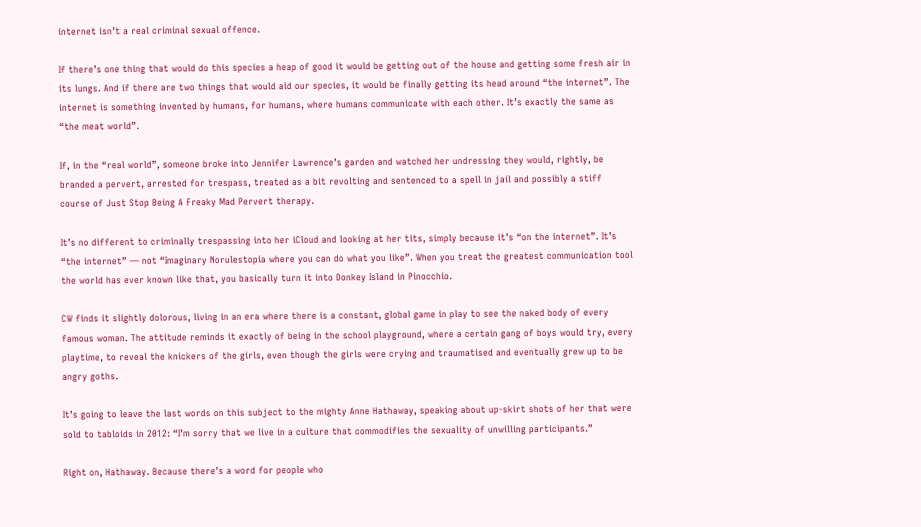internet isn’t a real criminal sexual offence.

If there’s one thing that would do this species a heap of good it would be getting out of the house and getting some fresh air in its lungs. And if there are two things that would aid our species, it would be finally getting its head around “the internet”. The internet is something invented by humans, for humans, where humans communicate with each other. It’s exactly the same as “the meat world”.

If, in the “real world”, someone broke into Jennifer Lawrence’s garden and watched her undressing they would, rightly, be branded a pervert, arrested for trespass, treated as a bit revolting and sentenced to a spell in jail and possibly a stiff course of Just Stop Being A Freaky Mad Pervert therapy.

It’s no different to criminally trespassing into her iCloud and looking at her tits, simply because it’s “on the internet”. It’s “the internet” — not “Imaginary Norulestopia where you can do what you like”. When you treat the greatest communication tool the world has ever known like that, you basically turn it into Donkey Island in Pinocchio.

CW finds it slightly dolorous, living in an era where there is a constant, global game in play to see the naked body of every famous woman. The attitude reminds it exactly of being in the school playground, where a certain gang of boys would try, every playtime, to reveal the knickers of the girls, even though the girls were crying and traumatised and eventually grew up to be angry goths.

It’s going to leave the last words on this subject to the mighty Anne Hathaway, speaking about up-skirt shots of her that were sold to tabloids in 2012: “I’m sorry that we live in a culture that commodifies the sexuality of unwilling participants.”

Right on, Hathaway. Because there’s a word for people who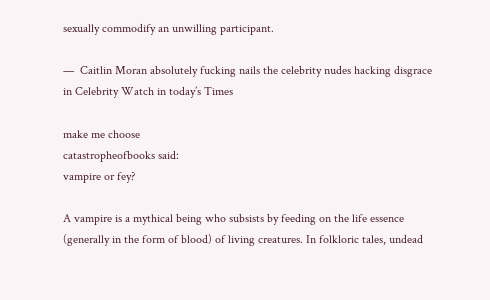sexually commodify an unwilling participant.

—  Caitlin Moran absolutely fucking nails the celebrity nudes hacking disgrace in Celebrity Watch in today’s Times

make me choose
catastropheofbooks said:
vampire or fey?

A vampire is a mythical being who subsists by feeding on the life essence (generally in the form of blood) of living creatures. In folkloric tales, undead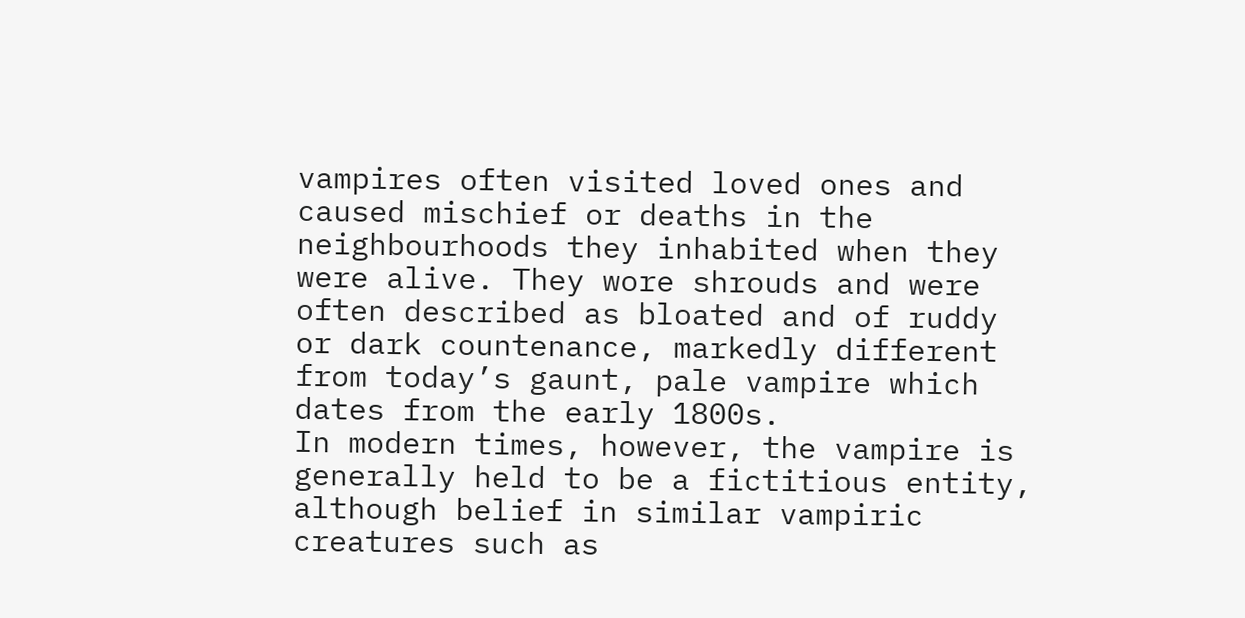vampires often visited loved ones and caused mischief or deaths in the neighbourhoods they inhabited when they were alive. They wore shrouds and were often described as bloated and of ruddy or dark countenance, markedly different from today’s gaunt, pale vampire which dates from the early 1800s.
In modern times, however, the vampire is generally held to be a fictitious entity, although belief in similar vampiric creatures such as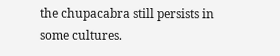the chupacabra still persists in some cultures.